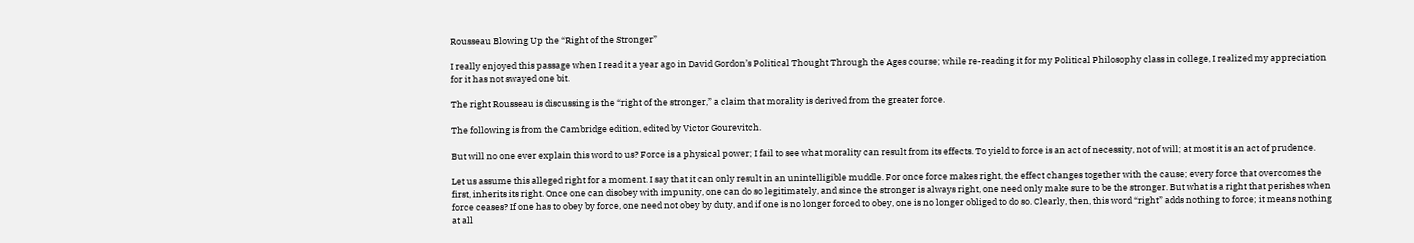Rousseau Blowing Up the “Right of the Stronger”

I really enjoyed this passage when I read it a year ago in David Gordon’s Political Thought Through the Ages course; while re-reading it for my Political Philosophy class in college, I realized my appreciation for it has not swayed one bit.

The right Rousseau is discussing is the “right of the stronger,” a claim that morality is derived from the greater force.

The following is from the Cambridge edition, edited by Victor Gourevitch.

But will no one ever explain this word to us? Force is a physical power; I fail to see what morality can result from its effects. To yield to force is an act of necessity, not of will; at most it is an act of prudence.

Let us assume this alleged right for a moment. I say that it can only result in an unintelligible muddle. For once force makes right, the effect changes together with the cause; every force that overcomes the first, inherits its right. Once one can disobey with impunity, one can do so legitimately, and since the stronger is always right, one need only make sure to be the stronger. But what is a right that perishes when force ceases? If one has to obey by force, one need not obey by duty, and if one is no longer forced to obey, one is no longer obliged to do so. Clearly, then, this word “right” adds nothing to force; it means nothing at all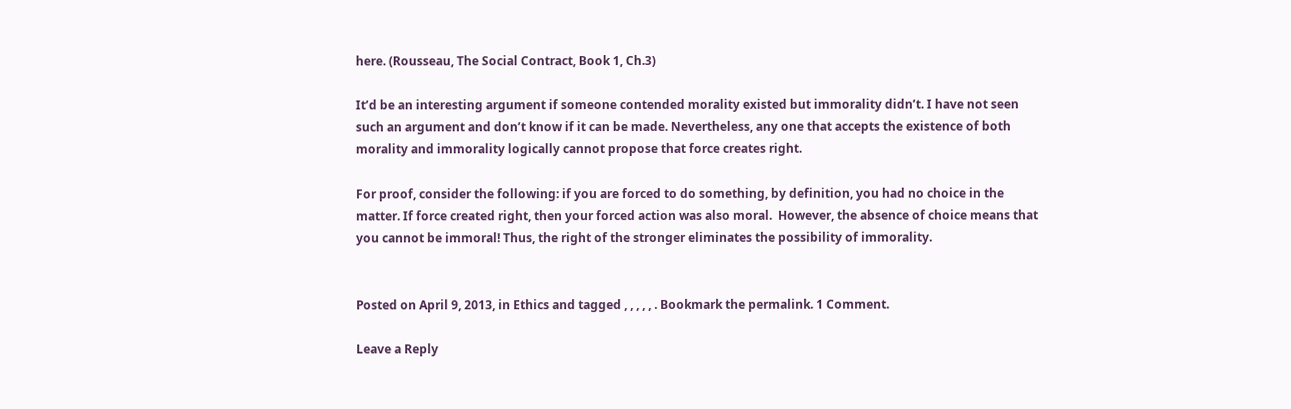here. (Rousseau, The Social Contract, Book 1, Ch.3)

It’d be an interesting argument if someone contended morality existed but immorality didn’t. I have not seen such an argument and don’t know if it can be made. Nevertheless, any one that accepts the existence of both morality and immorality logically cannot propose that force creates right.

For proof, consider the following: if you are forced to do something, by definition, you had no choice in the matter. If force created right, then your forced action was also moral.  However, the absence of choice means that you cannot be immoral! Thus, the right of the stronger eliminates the possibility of immorality.


Posted on April 9, 2013, in Ethics and tagged , , , , , . Bookmark the permalink. 1 Comment.

Leave a Reply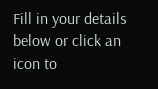Fill in your details below or click an icon to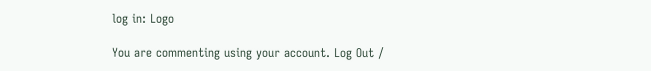log in: Logo

You are commenting using your account. Log Out /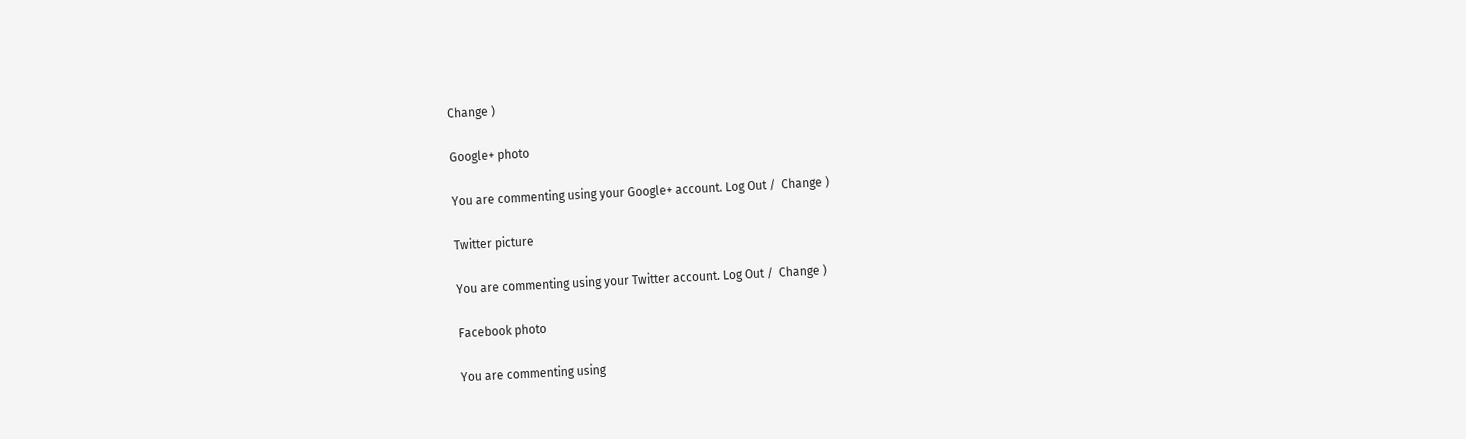Change )

Google+ photo

You are commenting using your Google+ account. Log Out /  Change )

Twitter picture

You are commenting using your Twitter account. Log Out /  Change )

Facebook photo

You are commenting using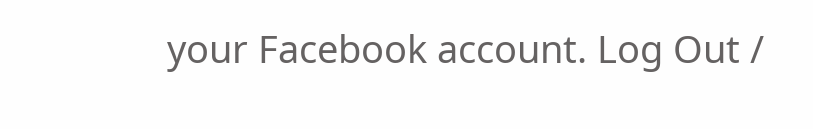your Facebook account. Log Out /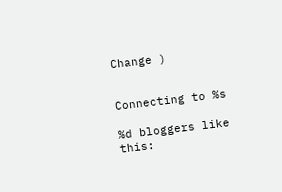Change )


Connecting to %s

%d bloggers like this: